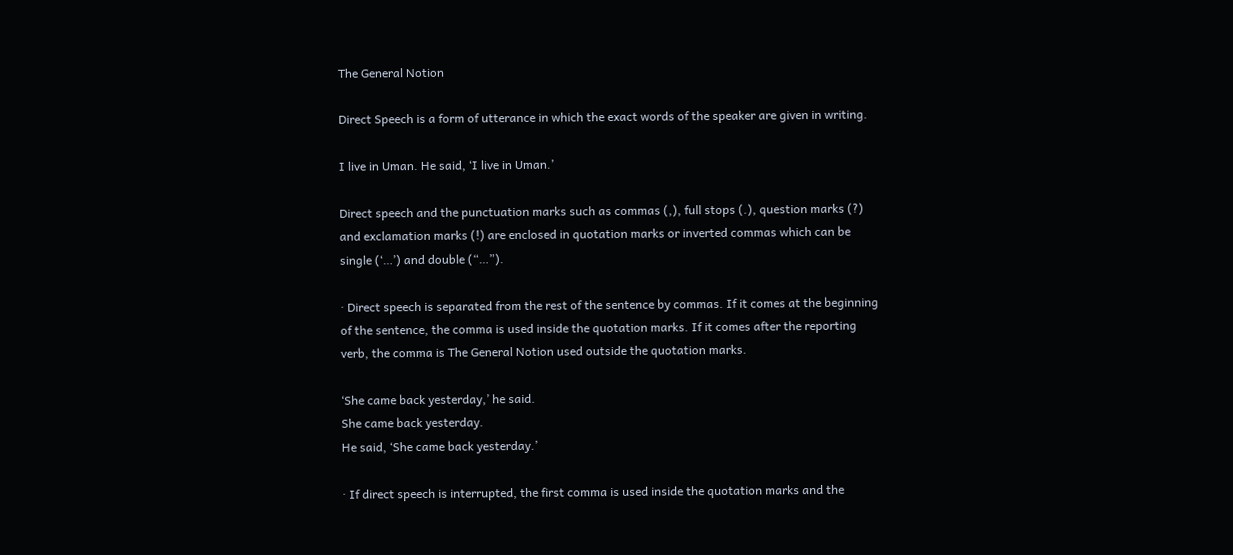The General Notion

Direct Speech is a form of utterance in which the exact words of the speaker are given in writing.

I live in Uman. He said, ‘I live in Uman.’

Direct speech and the punctuation marks such as commas (,), full stops (.), question marks (?) and exclamation marks (!) are enclosed in quotation marks or inverted commas which can be single (‘…’) and double (“…”).

· Direct speech is separated from the rest of the sentence by commas. If it comes at the beginning of the sentence, the comma is used inside the quotation marks. If it comes after the reporting verb, the comma is The General Notion used outside the quotation marks.

‘She came back yesterday,’ he said.
She came back yesterday.
He said, ‘She came back yesterday.’

· If direct speech is interrupted, the first comma is used inside the quotation marks and the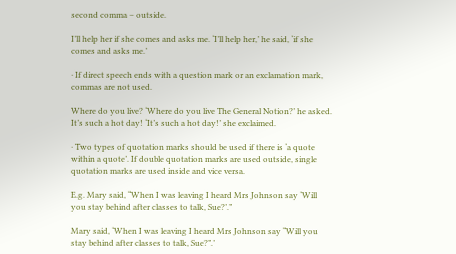second comma – outside.

I’ll help her if she comes and asks me. ‘I’ll help her,’ he said, ‘if she comes and asks me.’

· If direct speech ends with a question mark or an exclamation mark, commas are not used.

Where do you live? ‘Where do you live The General Notion?’ he asked.
It’s such a hot day! ‘It’s such a hot day!’ she exclaimed.

· Two types of quotation marks should be used if there is ‘a quote within a quote’. If double quotation marks are used outside, single quotation marks are used inside and vice versa.

E.g. Mary said, “When I was leaving I heard Mrs Johnson say ‘Will you stay behind after classes to talk, Sue?’.”

Mary said, ‘When I was leaving I heard Mrs Johnson say “Will you stay behind after classes to talk, Sue?”.’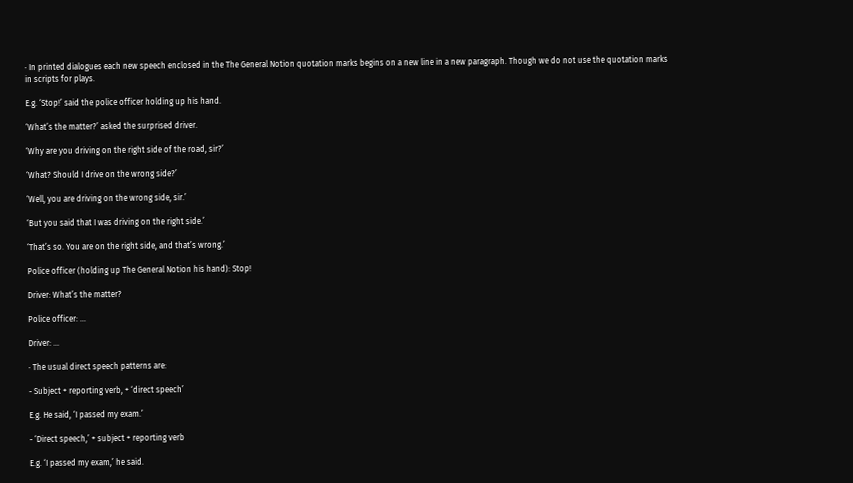· In printed dialogues each new speech enclosed in the The General Notion quotation marks begins on a new line in a new paragraph. Though we do not use the quotation marks in scripts for plays.

E.g. ‘Stop!’ said the police officer holding up his hand.

‘What’s the matter?’ asked the surprised driver.

‘Why are you driving on the right side of the road, sir?’

‘What? Should I drive on the wrong side?’

‘Well, you are driving on the wrong side, sir.’

‘But you said that I was driving on the right side.’

‘That’s so. You are on the right side, and that’s wrong.’

Police officer (holding up The General Notion his hand): Stop!

Driver: What’s the matter?

Police officer: …

Driver: …

· The usual direct speech patterns are:

- Subject + reporting verb, + ‘direct speech’

E.g. He said, ‘I passed my exam.’

- ‘Direct speech,’ + subject + reporting verb

E.g. ‘I passed my exam,’ he said.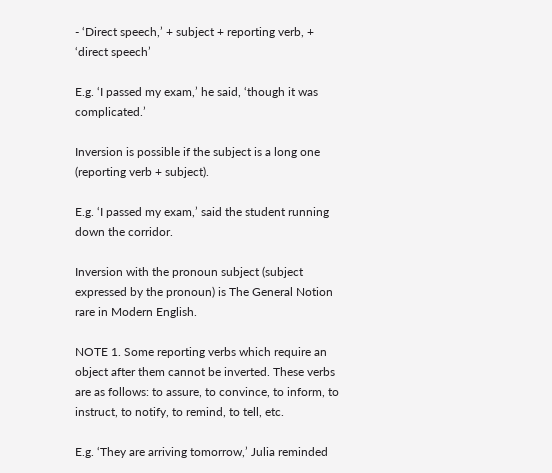- ‘Direct speech,’ + subject + reporting verb, + ‘direct speech’

E.g. ‘I passed my exam,’ he said, ‘though it was complicated.’

Inversion is possible if the subject is a long one (reporting verb + subject).

E.g. ‘I passed my exam,’ said the student running down the corridor.

Inversion with the pronoun subject (subject expressed by the pronoun) is The General Notion rare in Modern English.

NOTE 1. Some reporting verbs which require an object after them cannot be inverted. These verbs are as follows: to assure, to convince, to inform, to instruct, to notify, to remind, to tell, etc.

E.g. ‘They are arriving tomorrow,’ Julia reminded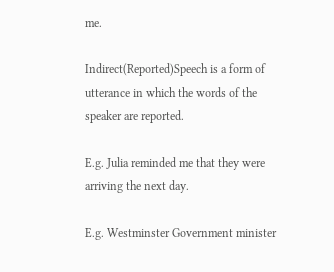me.

Indirect(Reported)Speech is a form of utterance in which the words of the speaker are reported.

E.g. Julia reminded me that they were arriving the next day.

E.g. Westminster Government minister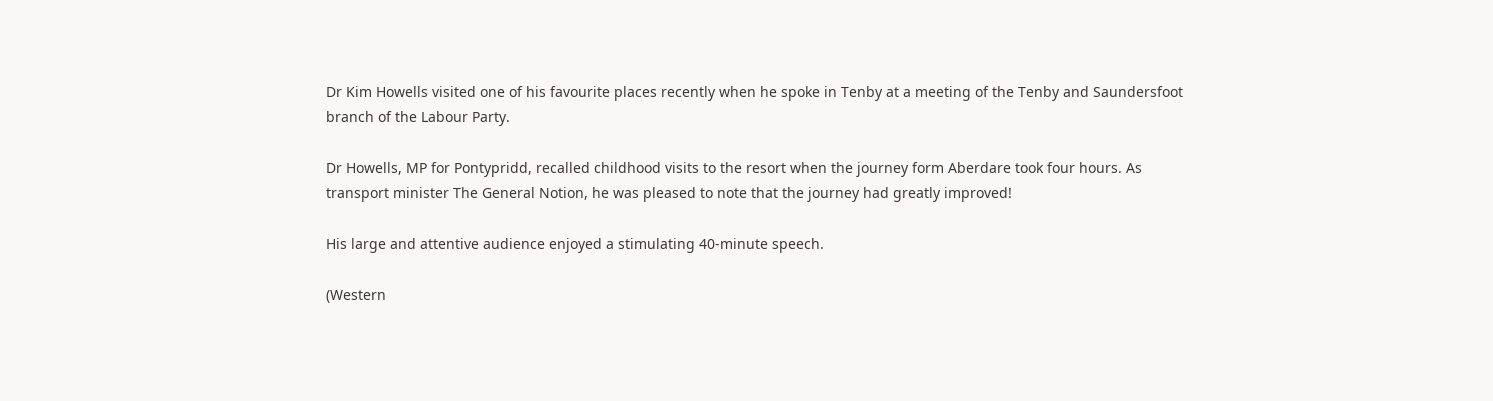Dr Kim Howells visited one of his favourite places recently when he spoke in Tenby at a meeting of the Tenby and Saundersfoot branch of the Labour Party.

Dr Howells, MP for Pontypridd, recalled childhood visits to the resort when the journey form Aberdare took four hours. As transport minister The General Notion, he was pleased to note that the journey had greatly improved!

His large and attentive audience enjoyed a stimulating 40-minute speech.

(Western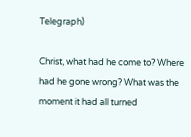Telegraph)

Christ, what had he come to? Where had he gone wrong? What was the moment it had all turned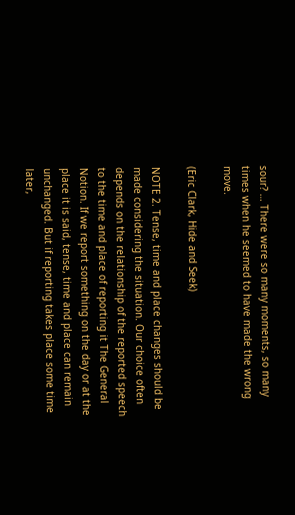sour? … There were so many moments, so many times when he seemed to have made the wrong move.

(Eric Clark, Hide and Seek)

NOTE 2. Tense, time and place changes should be made considering the situation. Our choice often depends on the relationship of the reported speech to the time and place of reporting it The General Notion. If we report something on the day or at the place it is said, tense, time and place can remain unchanged. But if reporting takes place some time later,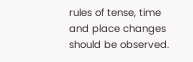rules of tense, time and place changes should be observed.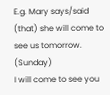E.g. Mary says/said (that) she will come to see us tomorrow. (Sunday)
I will come to see you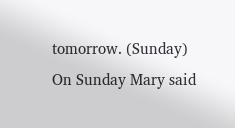tomorrow. (Sunday)
On Sunday Mary said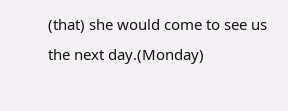(that) she would come to see us the next day.(Monday)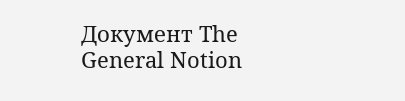Документ The General Notion